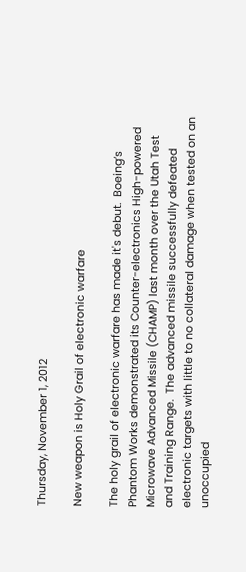Thursday, November 1, 2012

New weapon is Holy Grail of electronic warfare

The holy grail of electronic warfare has made it's debut.  Boeing’s Phantom Works demonstrated its Counter-electronics High-powered Microwave Advanced Missile (CHAMP) last month over the Utah Test and Training Range.  The advanced missile successfully defeated electronic targets with little to no collateral damage when tested on an unoccupied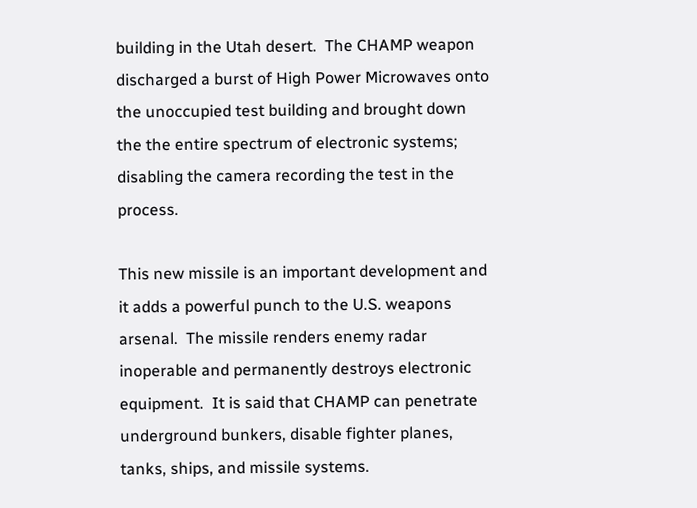building in the Utah desert.  The CHAMP weapon discharged a burst of High Power Microwaves onto the unoccupied test building and brought down the the entire spectrum of electronic systems; disabling the camera recording the test in the process.

This new missile is an important development and it adds a powerful punch to the U.S. weapons arsenal.  The missile renders enemy radar inoperable and permanently destroys electronic equipment.  It is said that CHAMP can penetrate underground bunkers, disable fighter planes, tanks, ships, and missile systems.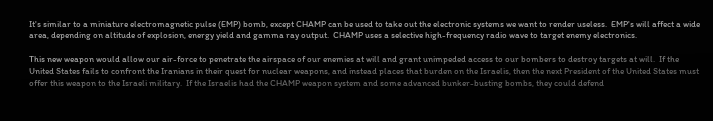It's similar to a miniature electromagnetic pulse (EMP) bomb, except CHAMP can be used to take out the electronic systems we want to render useless.  EMP's will affect a wide area, depending on altitude of explosion, energy yield and gamma ray output.  CHAMP uses a selective high-frequency radio wave to target enemy electronics.

This new weapon would allow our air-force to penetrate the airspace of our enemies at will and grant unimpeded access to our bombers to destroy targets at will.  If the United States fails to confront the Iranians in their quest for nuclear weapons, and instead places that burden on the Israelis, then the next President of the United States must offer this weapon to the Israeli military.  If the Israelis had the CHAMP weapon system and some advanced bunker-busting bombs, they could defend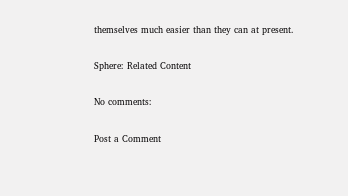themselves much easier than they can at present.

Sphere: Related Content

No comments:

Post a Comment